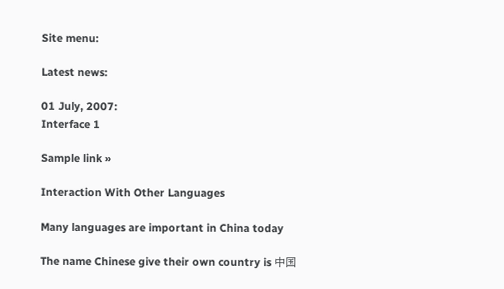Site menu:

Latest news:

01 July, 2007:
Interface 1

Sample link »

Interaction With Other Languages

Many languages are important in China today

The name Chinese give their own country is 中国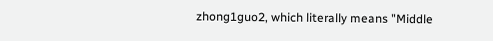zhong1guo2, which literally means "Middle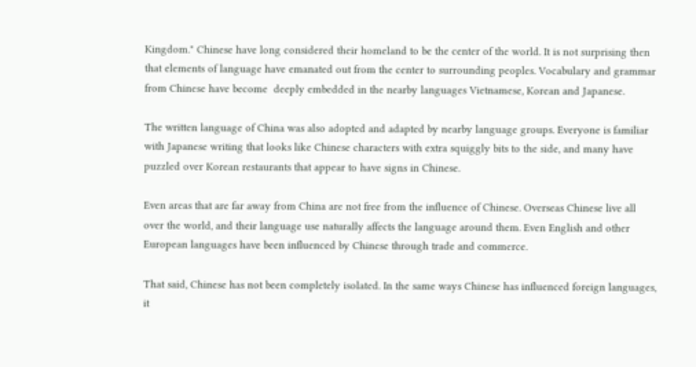Kingdom." Chinese have long considered their homeland to be the center of the world. It is not surprising then that elements of language have emanated out from the center to surrounding peoples. Vocabulary and grammar from Chinese have become  deeply embedded in the nearby languages Vietnamese, Korean and Japanese.

The written language of China was also adopted and adapted by nearby language groups. Everyone is familiar with Japanese writing that looks like Chinese characters with extra squiggly bits to the side, and many have puzzled over Korean restaurants that appear to have signs in Chinese.

Even areas that are far away from China are not free from the influence of Chinese. Overseas Chinese live all over the world, and their language use naturally affects the language around them. Even English and other European languages have been influenced by Chinese through trade and commerce.

That said, Chinese has not been completely isolated. In the same ways Chinese has influenced foreign languages, it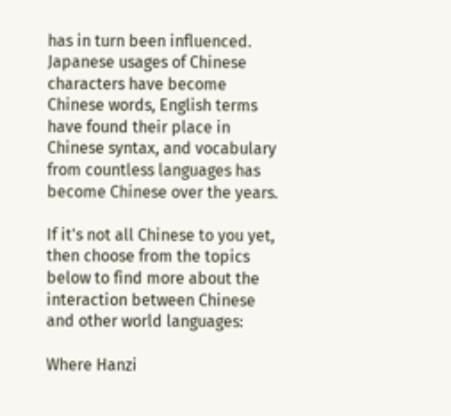has in turn been influenced. Japanese usages of Chinese characters have become Chinese words, English terms have found their place in Chinese syntax, and vocabulary from countless languages has become Chinese over the years.

If it's not all Chinese to you yet, then choose from the topics below to find more about the interaction between Chinese and other world languages:

Where Hanzi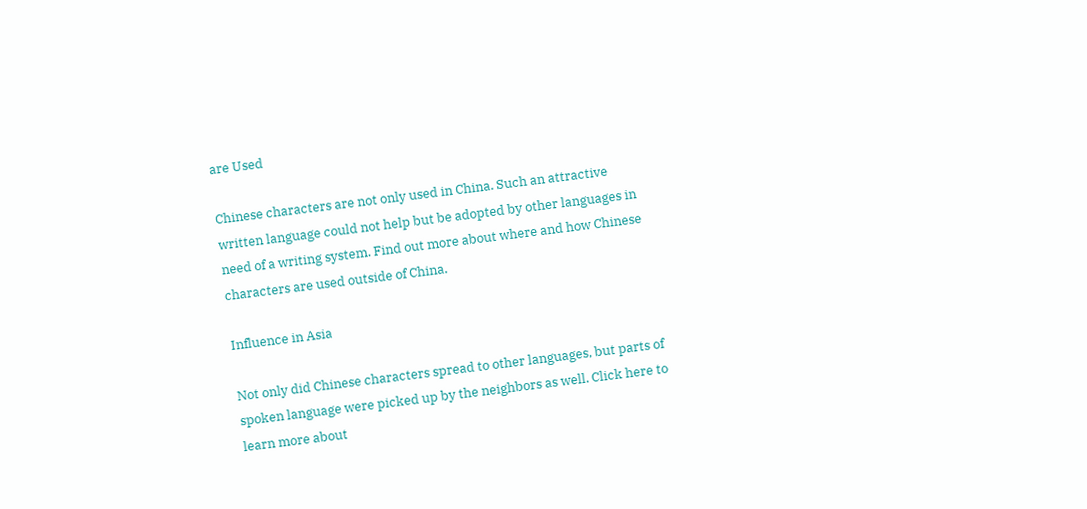are Used

Chinese characters are not only used in China. Such an attractive written language could not help but be adopted by other languages in need of a writing system. Find out more about where and how Chinese characters are used outside of China.

Influence in Asia

Not only did Chinese characters spread to other languages, but parts of spoken language were picked up by the neighbors as well. Click here to learn more about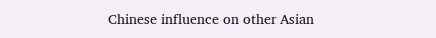Chinese influence on other Asian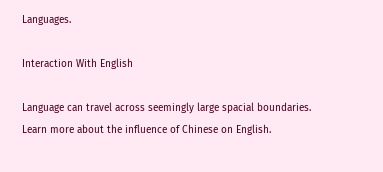Languages.

Interaction With English

Language can travel across seemingly large spacial boundaries. Learn more about the influence of Chinese on English.